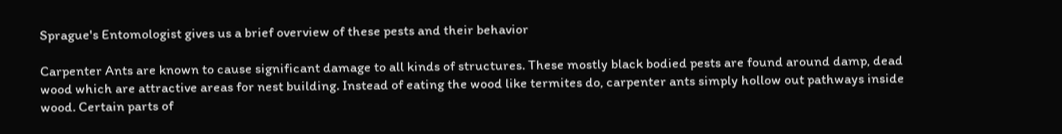Sprague's Entomologist gives us a brief overview of these pests and their behavior

Carpenter Ants are known to cause significant damage to all kinds of structures. These mostly black bodied pests are found around damp, dead wood which are attractive areas for nest building. Instead of eating the wood like termites do, carpenter ants simply hollow out pathways inside wood. Certain parts of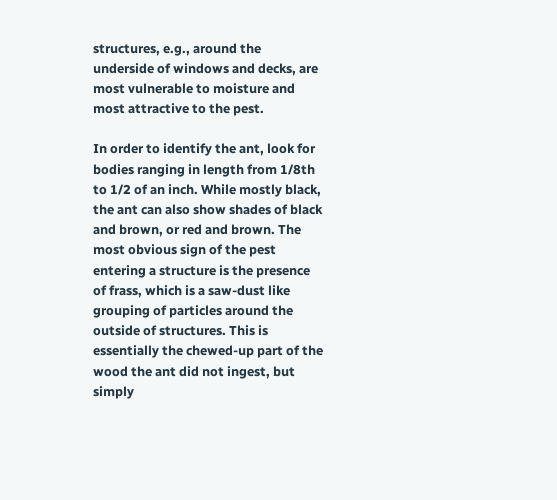structures, e.g., around the underside of windows and decks, are most vulnerable to moisture and most attractive to the pest.

In order to identify the ant, look for bodies ranging in length from 1/8th to 1/2 of an inch. While mostly black, the ant can also show shades of black and brown, or red and brown. The most obvious sign of the pest entering a structure is the presence of frass, which is a saw-dust like grouping of particles around the outside of structures. This is essentially the chewed-up part of the wood the ant did not ingest, but simply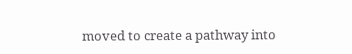moved to create a pathway into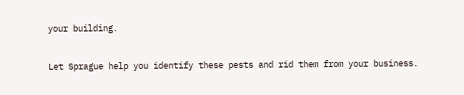your building.

Let Sprague help you identify these pests and rid them from your business.